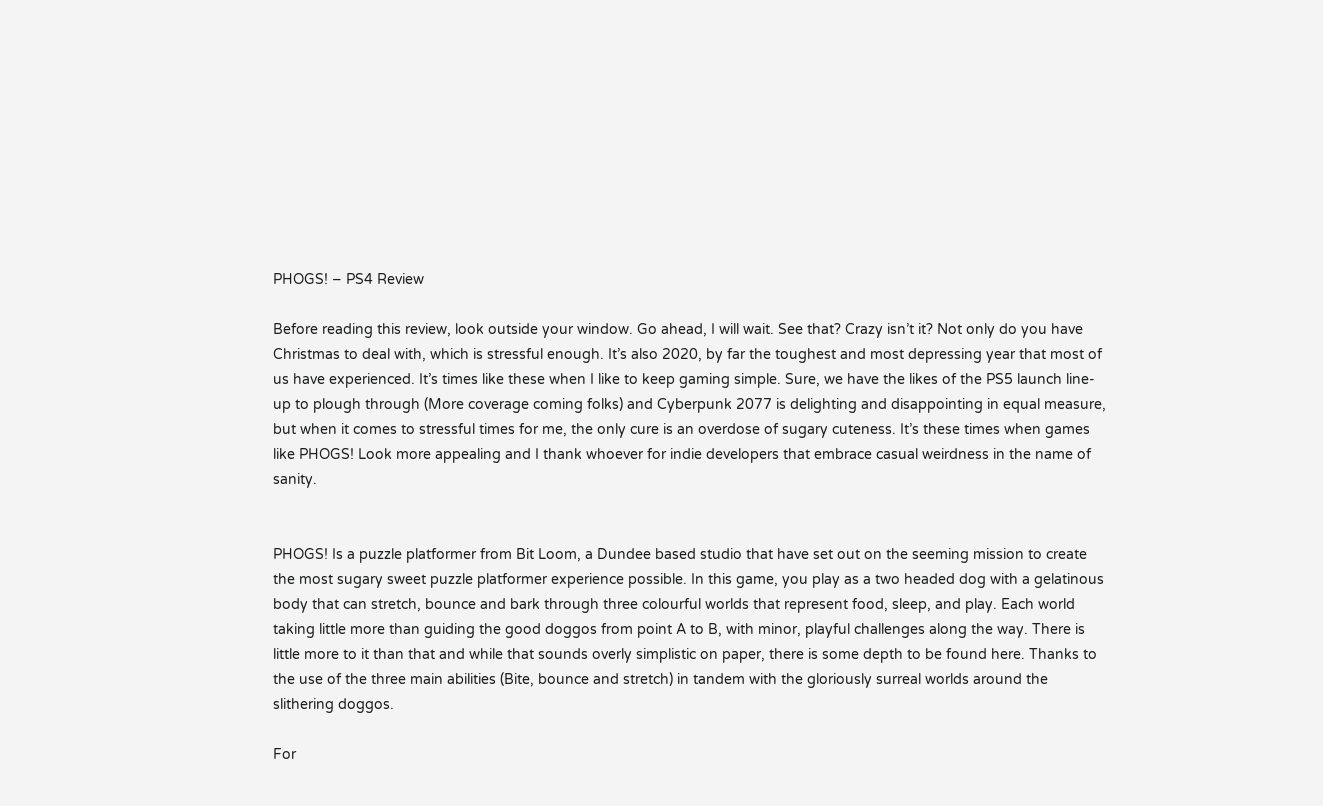PHOGS! – PS4 Review

Before reading this review, look outside your window. Go ahead, I will wait. See that? Crazy isn’t it? Not only do you have Christmas to deal with, which is stressful enough. It’s also 2020, by far the toughest and most depressing year that most of us have experienced. It’s times like these when I like to keep gaming simple. Sure, we have the likes of the PS5 launch line-up to plough through (More coverage coming folks) and Cyberpunk 2077 is delighting and disappointing in equal measure, but when it comes to stressful times for me, the only cure is an overdose of sugary cuteness. It’s these times when games like PHOGS! Look more appealing and I thank whoever for indie developers that embrace casual weirdness in the name of sanity.


PHOGS! Is a puzzle platformer from Bit Loom, a Dundee based studio that have set out on the seeming mission to create the most sugary sweet puzzle platformer experience possible. In this game, you play as a two headed dog with a gelatinous body that can stretch, bounce and bark through three colourful worlds that represent food, sleep, and play. Each world taking little more than guiding the good doggos from point A to B, with minor, playful challenges along the way. There is little more to it than that and while that sounds overly simplistic on paper, there is some depth to be found here. Thanks to the use of the three main abilities (Bite, bounce and stretch) in tandem with the gloriously surreal worlds around the slithering doggos.

For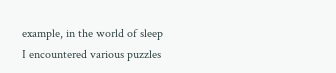example, in the world of sleep I encountered various puzzles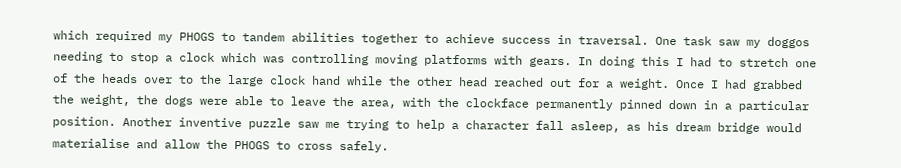which required my PHOGS to tandem abilities together to achieve success in traversal. One task saw my doggos needing to stop a clock which was controlling moving platforms with gears. In doing this I had to stretch one of the heads over to the large clock hand while the other head reached out for a weight. Once I had grabbed the weight, the dogs were able to leave the area, with the clockface permanently pinned down in a particular position. Another inventive puzzle saw me trying to help a character fall asleep, as his dream bridge would materialise and allow the PHOGS to cross safely.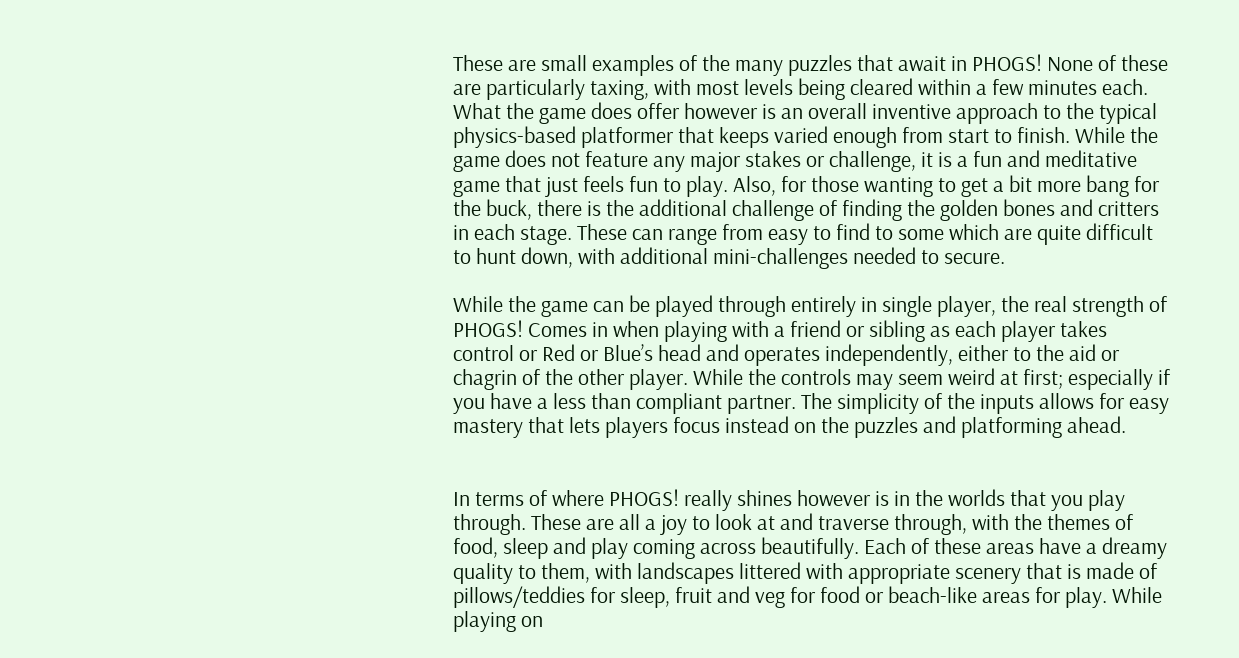These are small examples of the many puzzles that await in PHOGS! None of these are particularly taxing, with most levels being cleared within a few minutes each. What the game does offer however is an overall inventive approach to the typical physics-based platformer that keeps varied enough from start to finish. While the game does not feature any major stakes or challenge, it is a fun and meditative game that just feels fun to play. Also, for those wanting to get a bit more bang for the buck, there is the additional challenge of finding the golden bones and critters in each stage. These can range from easy to find to some which are quite difficult to hunt down, with additional mini-challenges needed to secure.

While the game can be played through entirely in single player, the real strength of PHOGS! Comes in when playing with a friend or sibling as each player takes control or Red or Blue’s head and operates independently, either to the aid or chagrin of the other player. While the controls may seem weird at first; especially if you have a less than compliant partner. The simplicity of the inputs allows for easy mastery that lets players focus instead on the puzzles and platforming ahead.


In terms of where PHOGS! really shines however is in the worlds that you play through. These are all a joy to look at and traverse through, with the themes of food, sleep and play coming across beautifully. Each of these areas have a dreamy quality to them, with landscapes littered with appropriate scenery that is made of pillows/teddies for sleep, fruit and veg for food or beach-like areas for play. While playing on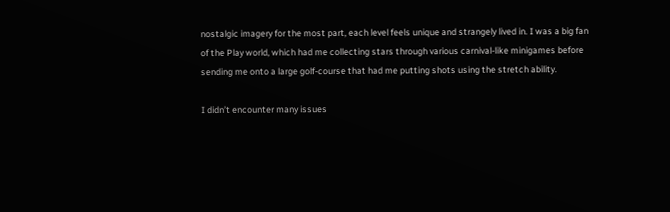nostalgic imagery for the most part, each level feels unique and strangely lived in. I was a big fan of the Play world, which had me collecting stars through various carnival-like minigames before sending me onto a large golf-course that had me putting shots using the stretch ability.

I didn’t encounter many issues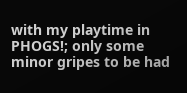with my playtime in PHOGS!; only some minor gripes to be had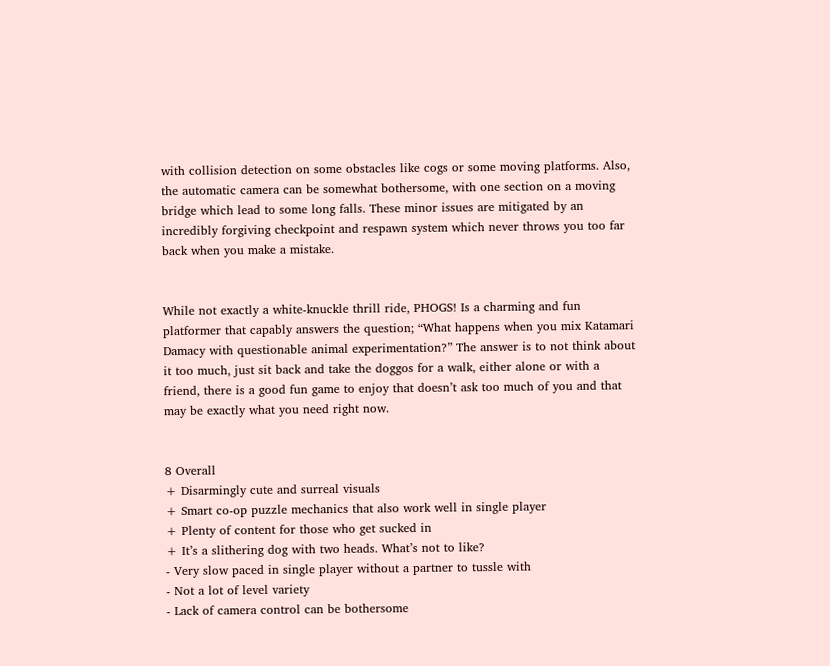with collision detection on some obstacles like cogs or some moving platforms. Also, the automatic camera can be somewhat bothersome, with one section on a moving bridge which lead to some long falls. These minor issues are mitigated by an incredibly forgiving checkpoint and respawn system which never throws you too far back when you make a mistake.


While not exactly a white-knuckle thrill ride, PHOGS! Is a charming and fun platformer that capably answers the question; “What happens when you mix Katamari Damacy with questionable animal experimentation?” The answer is to not think about it too much, just sit back and take the doggos for a walk, either alone or with a friend, there is a good fun game to enjoy that doesn’t ask too much of you and that may be exactly what you need right now.


8 Overall
+ Disarmingly cute and surreal visuals
+ Smart co-op puzzle mechanics that also work well in single player
+ Plenty of content for those who get sucked in
+ It’s a slithering dog with two heads. What’s not to like?
- Very slow paced in single player without a partner to tussle with
- Not a lot of level variety
- Lack of camera control can be bothersome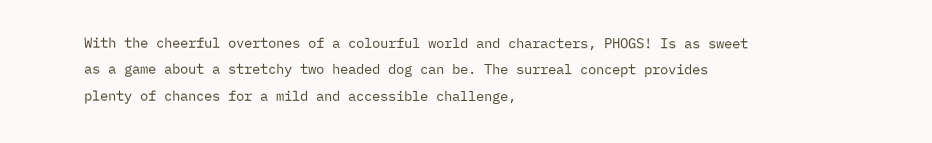With the cheerful overtones of a colourful world and characters, PHOGS! Is as sweet as a game about a stretchy two headed dog can be. The surreal concept provides plenty of chances for a mild and accessible challenge,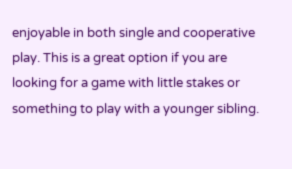enjoyable in both single and cooperative play. This is a great option if you are looking for a game with little stakes or something to play with a younger sibling.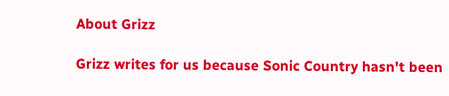About Grizz

Grizz writes for us because Sonic Country hasn't been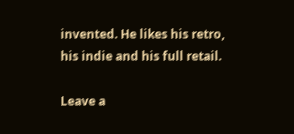invented. He likes his retro, his indie and his full retail.

Leave a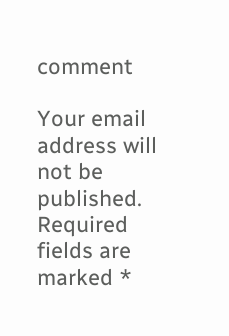comment

Your email address will not be published. Required fields are marked *